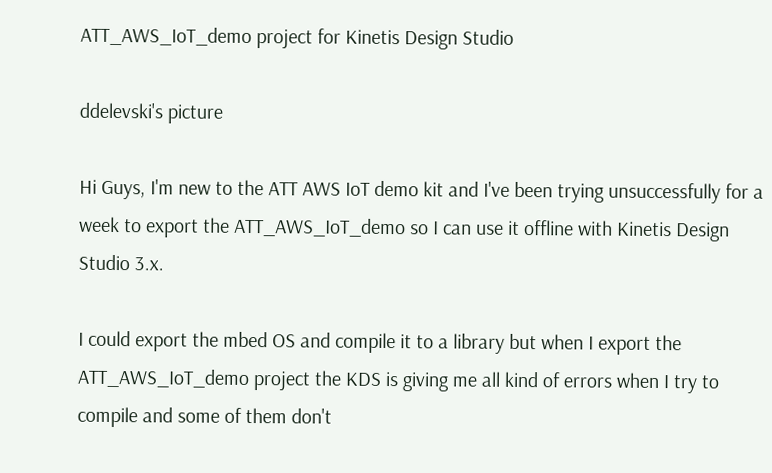ATT_AWS_IoT_demo project for Kinetis Design Studio

ddelevski's picture

Hi Guys, I'm new to the ATT AWS IoT demo kit and I've been trying unsuccessfully for a week to export the ATT_AWS_IoT_demo so I can use it offline with Kinetis Design Studio 3.x.

I could export the mbed OS and compile it to a library but when I export the ATT_AWS_IoT_demo project the KDS is giving me all kind of errors when I try to compile and some of them don't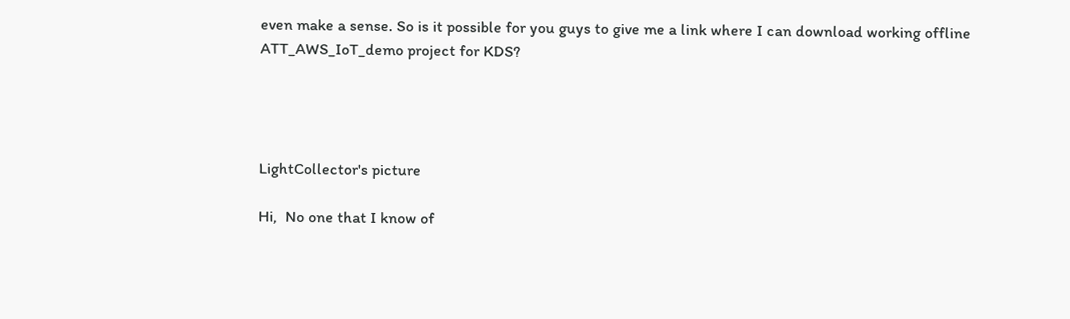even make a sense. So is it possible for you guys to give me a link where I can download working offline ATT_AWS_IoT_demo project for KDS?




LightCollector's picture

Hi,  No one that I know of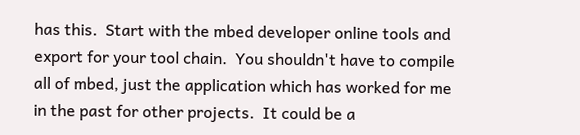has this.  Start with the mbed developer online tools and export for your tool chain.  You shouldn't have to compile all of mbed, just the application which has worked for me in the past for other projects.  It could be a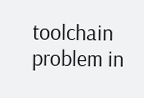toolchain problem in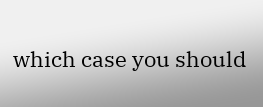which case you should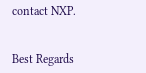contact NXP.


Best Regards